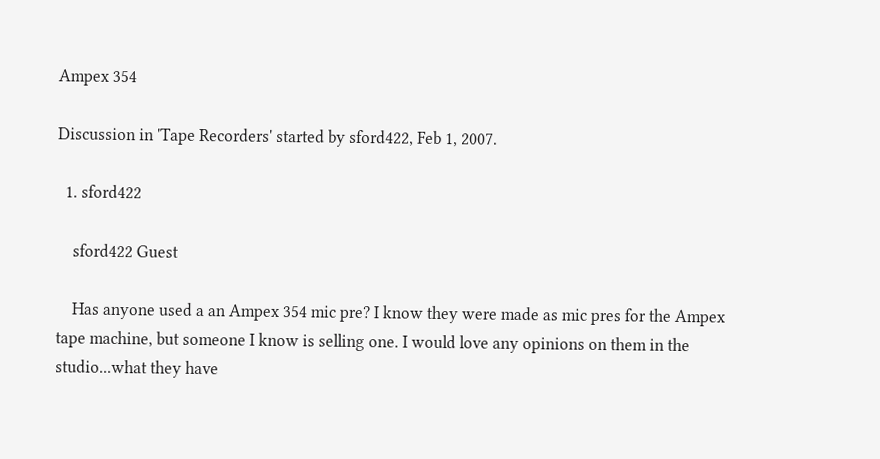Ampex 354

Discussion in 'Tape Recorders' started by sford422, Feb 1, 2007.

  1. sford422

    sford422 Guest

    Has anyone used a an Ampex 354 mic pre? I know they were made as mic pres for the Ampex tape machine, but someone I know is selling one. I would love any opinions on them in the studio...what they have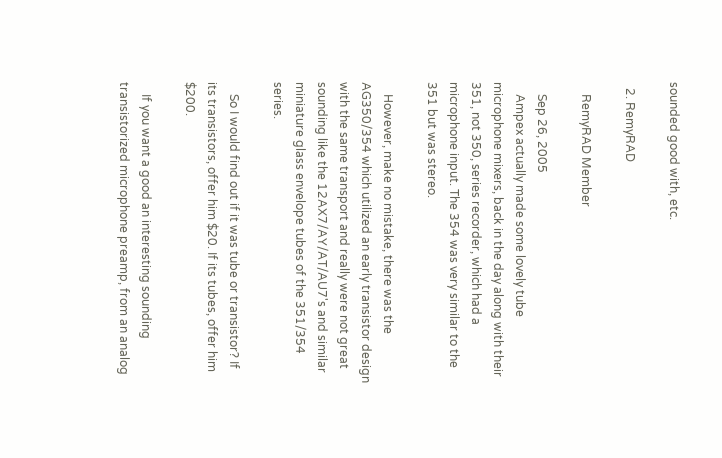sounded good with, etc.

  2. RemyRAD

    RemyRAD Member

    Sep 26, 2005
    Ampex actually made some lovely tube microphone mixers, back in the day along with their 351, not 350, series recorder, which had a microphone input. The 354 was very similar to the 351 but was stereo.

    However, make no mistake, there was the AG350/354 which utilized an early transistor design with the same transport and really were not great sounding like the 12AX7/AY/AT/AU7's and similar miniature glass envelope tubes of the 351/354 series.

    So I would find out if it was tube or transistor? If its transistors, offer him $20. If its tubes, offer him $200.

    If you want a good an interesting sounding transistorized microphone preamp, from an analog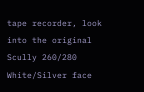tape recorder, look into the original Scully 260/280 White/Silver face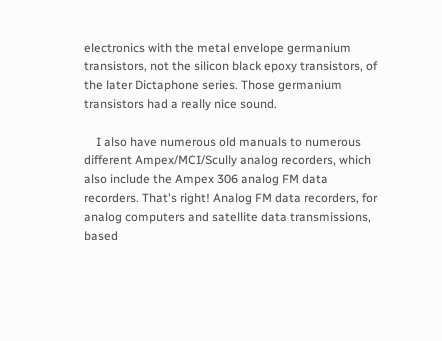electronics with the metal envelope germanium transistors, not the silicon black epoxy transistors, of the later Dictaphone series. Those germanium transistors had a really nice sound.

    I also have numerous old manuals to numerous different Ampex/MCI/Scully analog recorders, which also include the Ampex 306 analog FM data recorders. That's right! Analog FM data recorders, for analog computers and satellite data transmissions, based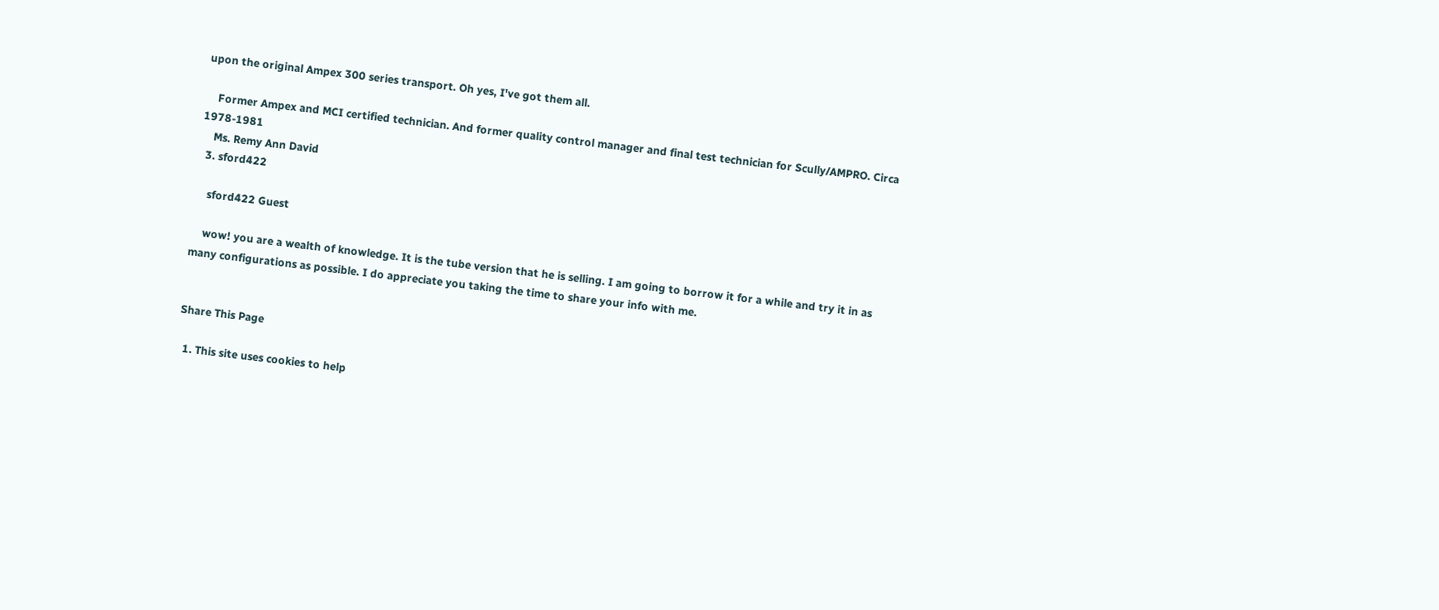upon the original Ampex 300 series transport. Oh yes, I've got them all.

    Former Ampex and MCI certified technician. And former quality control manager and final test technician for Scully/AMPRO. Circa 1978-1981
    Ms. Remy Ann David
  3. sford422

    sford422 Guest

    wow! you are a wealth of knowledge. It is the tube version that he is selling. I am going to borrow it for a while and try it in as many configurations as possible. I do appreciate you taking the time to share your info with me.


Share This Page

  1. This site uses cookies to help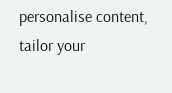personalise content, tailor your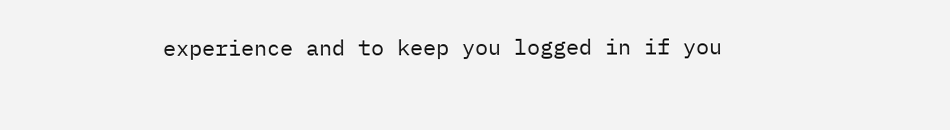experience and to keep you logged in if you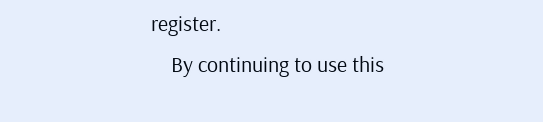register.
    By continuing to use this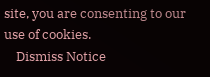site, you are consenting to our use of cookies.
    Dismiss Notice